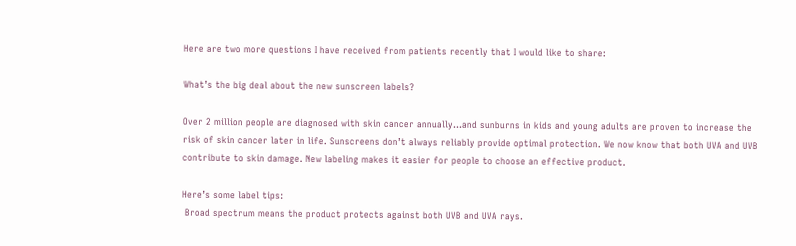Here are two more questions I have received from patients recently that I would like to share:

What’s the big deal about the new sunscreen labels?

Over 2 million people are diagnosed with skin cancer annually…and sunburns in kids and young adults are proven to increase the risk of skin cancer later in life. Sunscreens don’t always reliably provide optimal protection. We now know that both UVA and UVB contribute to skin damage. New labeling makes it easier for people to choose an effective product.

Here’s some label tips:
 Broad spectrum means the product protects against both UVB and UVA rays.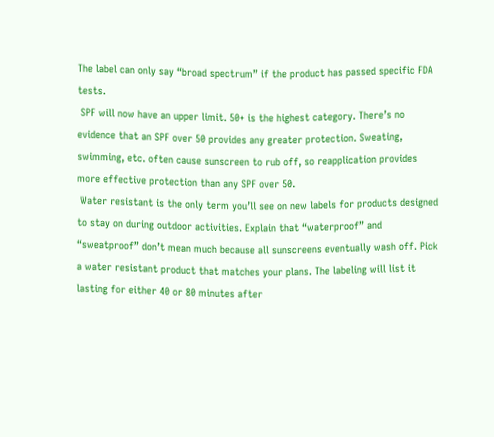The label can only say “broad spectrum” if the product has passed specific FDA tests.
 SPF will now have an upper limit. 50+ is the highest category. There’s no evidence that an SPF over 50 provides any greater protection. Sweating, swimming, etc. often cause sunscreen to rub off, so reapplication provides more effective protection than any SPF over 50.
 Water resistant is the only term you’ll see on new labels for products designed to stay on during outdoor activities. Explain that “waterproof” and “sweatproof” don’t mean much because all sunscreens eventually wash off. Pick a water resistant product that matches your plans. The labeling will list it lasting for either 40 or 80 minutes after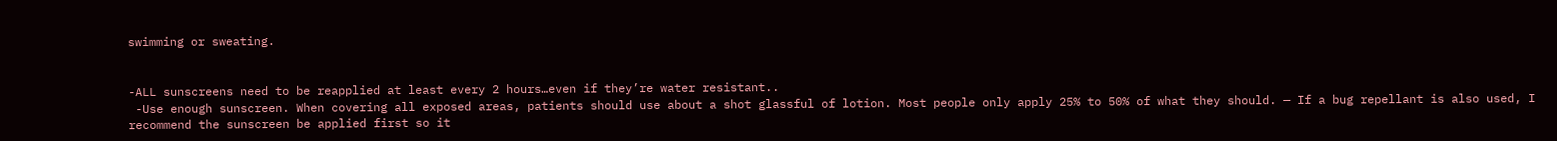swimming or sweating.


-ALL sunscreens need to be reapplied at least every 2 hours…even if they’re water resistant..
 -Use enough sunscreen. When covering all exposed areas, patients should use about a shot glassful of lotion. Most people only apply 25% to 50% of what they should. — If a bug repellant is also used, I recommend the sunscreen be applied first so it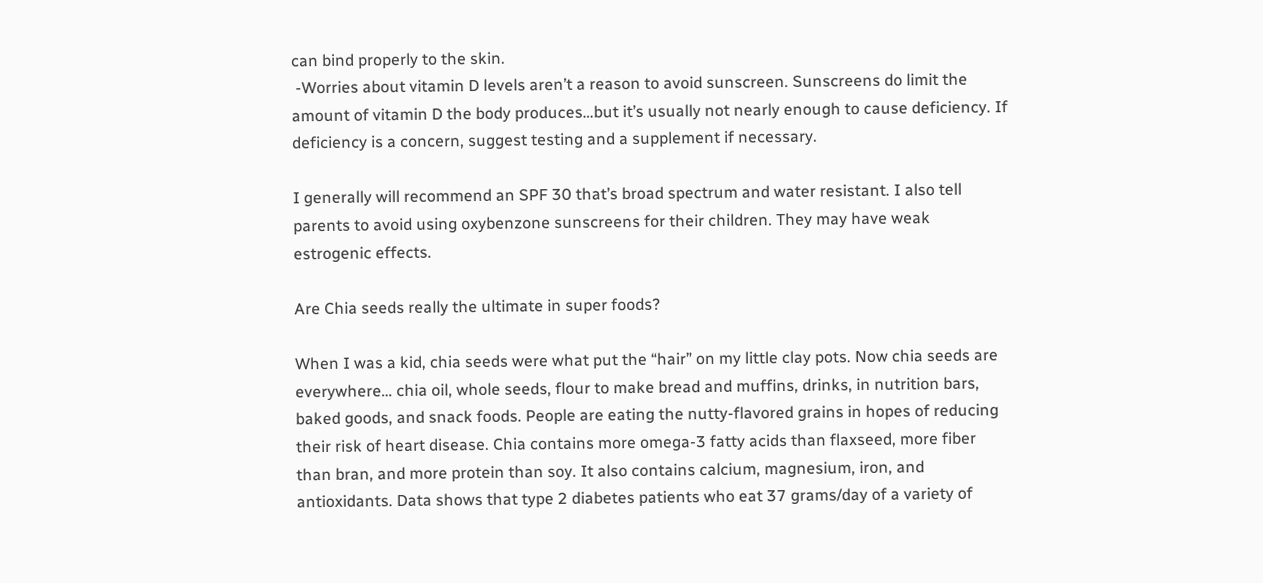can bind properly to the skin.
 -Worries about vitamin D levels aren’t a reason to avoid sunscreen. Sunscreens do limit the amount of vitamin D the body produces…but it’s usually not nearly enough to cause deficiency. If deficiency is a concern, suggest testing and a supplement if necessary.

I generally will recommend an SPF 30 that’s broad spectrum and water resistant. I also tell parents to avoid using oxybenzone sunscreens for their children. They may have weak estrogenic effects.

Are Chia seeds really the ultimate in super foods?

When I was a kid, chia seeds were what put the “hair” on my little clay pots. Now chia seeds are everywhere… chia oil, whole seeds, flour to make bread and muffins, drinks, in nutrition bars, baked goods, and snack foods. People are eating the nutty-flavored grains in hopes of reducing their risk of heart disease. Chia contains more omega-3 fatty acids than flaxseed, more fiber than bran, and more protein than soy. It also contains calcium, magnesium, iron, and antioxidants. Data shows that type 2 diabetes patients who eat 37 grams/day of a variety of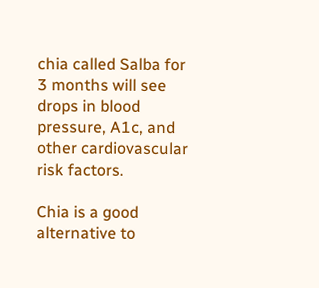chia called Salba for 3 months will see drops in blood pressure, A1c, and other cardiovascular risk factors.

Chia is a good alternative to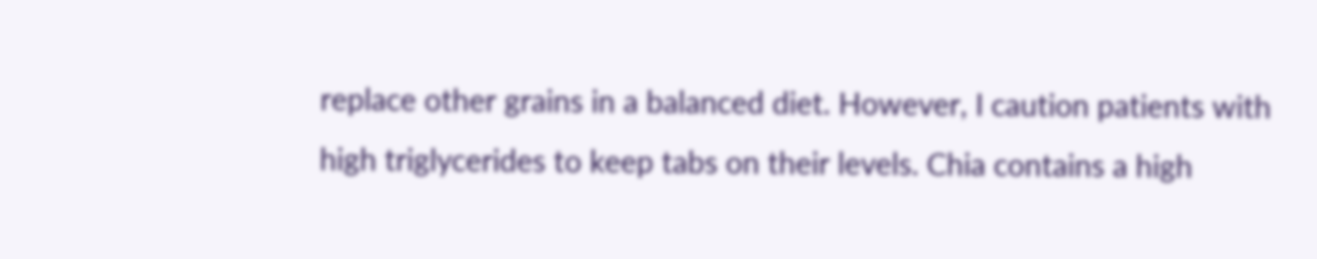replace other grains in a balanced diet. However, I caution patients with high triglycerides to keep tabs on their levels. Chia contains a high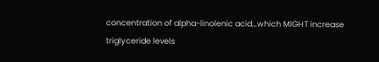concentration of alpha-linolenic acid…which MIGHT increase triglyceride levels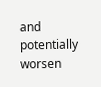and potentially worsen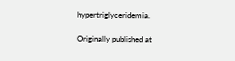hypertriglyceridemia.

Originally published at